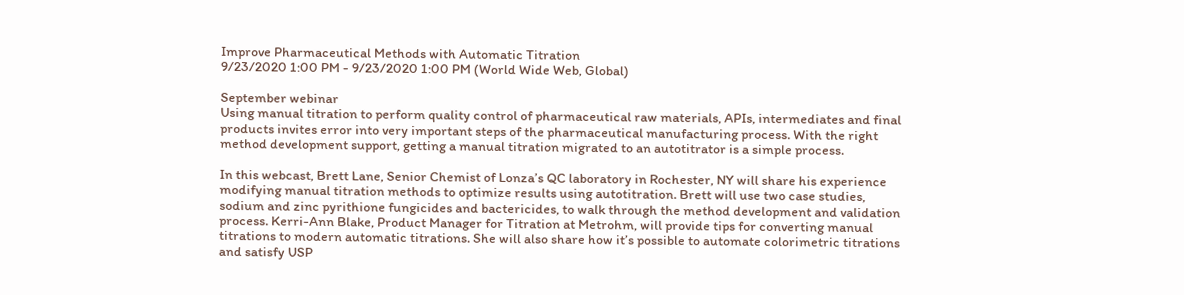Improve Pharmaceutical Methods with Automatic Titration
9/23/2020 1:00 PM - 9/23/2020 1:00 PM (World Wide Web, Global)

September webinar
Using manual titration to perform quality control of pharmaceutical raw materials, APIs, intermediates and final products invites error into very important steps of the pharmaceutical manufacturing process. With the right method development support, getting a manual titration migrated to an autotitrator is a simple process.

In this webcast, Brett Lane, Senior Chemist of Lonza’s QC laboratory in Rochester, NY will share his experience modifying manual titration methods to optimize results using autotitration. Brett will use two case studies, sodium and zinc pyrithione fungicides and bactericides, to walk through the method development and validation process. Kerri-Ann Blake, Product Manager for Titration at Metrohm, will provide tips for converting manual titrations to modern automatic titrations. She will also share how it’s possible to automate colorimetric titrations and satisfy USP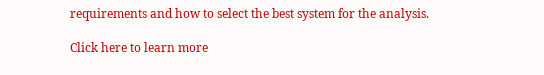requirements and how to select the best system for the analysis.

Click here to learn more